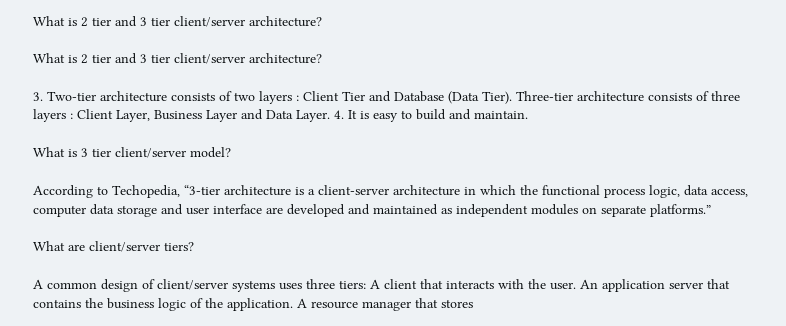What is 2 tier and 3 tier client/server architecture?

What is 2 tier and 3 tier client/server architecture?

3. Two-tier architecture consists of two layers : Client Tier and Database (Data Tier). Three-tier architecture consists of three layers : Client Layer, Business Layer and Data Layer. 4. It is easy to build and maintain.

What is 3 tier client/server model?

According to Techopedia, “3-tier architecture is a client-server architecture in which the functional process logic, data access, computer data storage and user interface are developed and maintained as independent modules on separate platforms.”

What are client/server tiers?

A common design of client/server systems uses three tiers: A client that interacts with the user. An application server that contains the business logic of the application. A resource manager that stores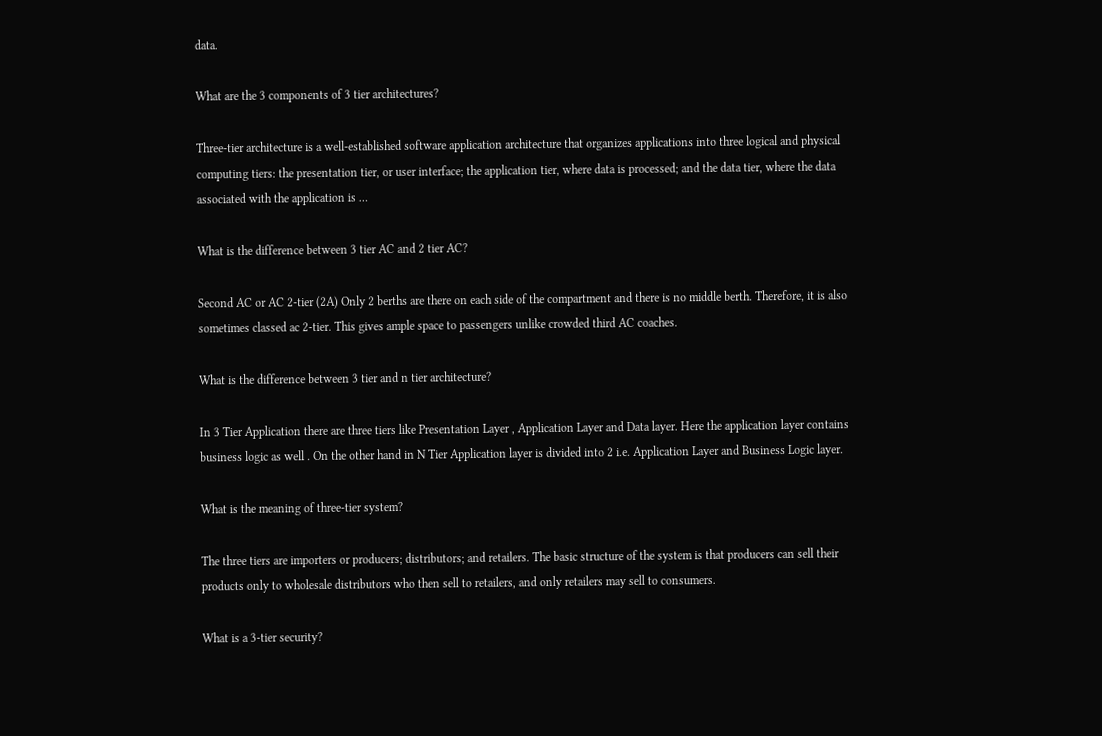data.

What are the 3 components of 3 tier architectures?

Three-tier architecture is a well-established software application architecture that organizes applications into three logical and physical computing tiers: the presentation tier, or user interface; the application tier, where data is processed; and the data tier, where the data associated with the application is …

What is the difference between 3 tier AC and 2 tier AC?

Second AC or AC 2-tier (2A) Only 2 berths are there on each side of the compartment and there is no middle berth. Therefore, it is also sometimes classed ac 2-tier. This gives ample space to passengers unlike crowded third AC coaches.

What is the difference between 3 tier and n tier architecture?

In 3 Tier Application there are three tiers like Presentation Layer , Application Layer and Data layer. Here the application layer contains business logic as well . On the other hand in N Tier Application layer is divided into 2 i.e. Application Layer and Business Logic layer.

What is the meaning of three-tier system?

The three tiers are importers or producers; distributors; and retailers. The basic structure of the system is that producers can sell their products only to wholesale distributors who then sell to retailers, and only retailers may sell to consumers.

What is a 3-tier security?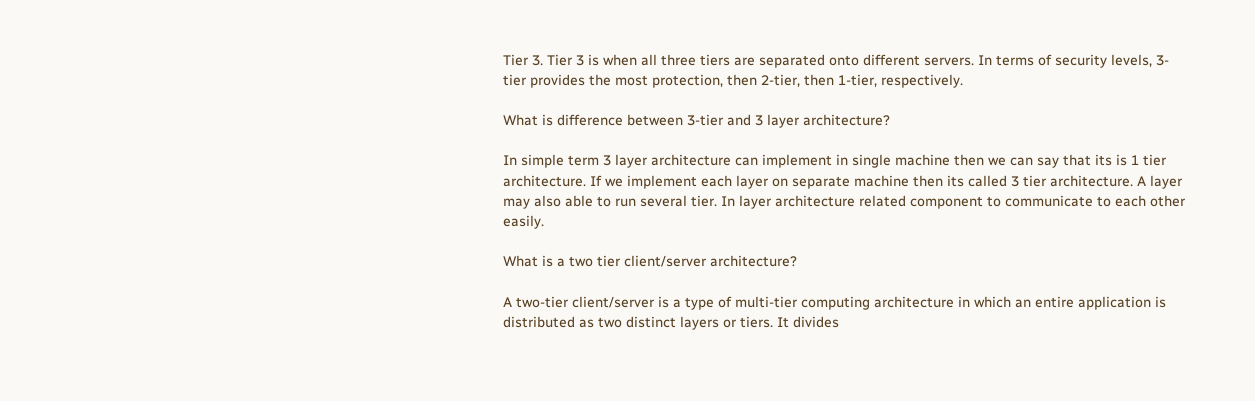Tier 3. Tier 3 is when all three tiers are separated onto different servers. In terms of security levels, 3-tier provides the most protection, then 2-tier, then 1-tier, respectively.

What is difference between 3-tier and 3 layer architecture?

In simple term 3 layer architecture can implement in single machine then we can say that its is 1 tier architecture. If we implement each layer on separate machine then its called 3 tier architecture. A layer may also able to run several tier. In layer architecture related component to communicate to each other easily.

What is a two tier client/server architecture?

A two-tier client/server is a type of multi-tier computing architecture in which an entire application is distributed as two distinct layers or tiers. It divides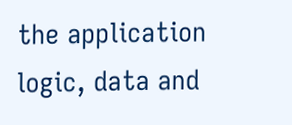the application logic, data and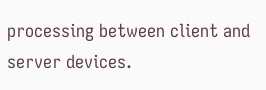processing between client and server devices.